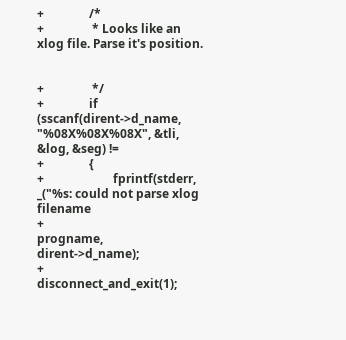+               /*
+                * Looks like an xlog file. Parse it's position.


+                */
+               if (sscanf(dirent->d_name, "%08X%08X%08X", &tli, &log, &seg) !=
+               {
+                       fprintf(stderr, _("%s: could not parse xlog filename
+                                       progname, dirent->d_name);
+                       disconnect_and_exit(1);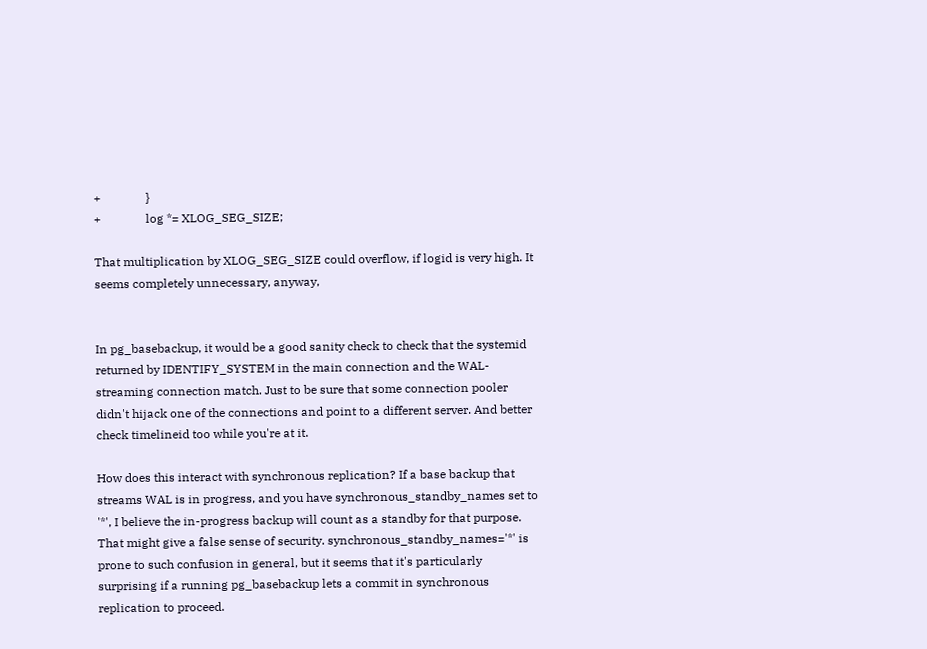+               }
+               log *= XLOG_SEG_SIZE;

That multiplication by XLOG_SEG_SIZE could overflow, if logid is very high. It seems completely unnecessary, anyway,


In pg_basebackup, it would be a good sanity check to check that the systemid returned by IDENTIFY_SYSTEM in the main connection and the WAL-streaming connection match. Just to be sure that some connection pooler didn't hijack one of the connections and point to a different server. And better check timelineid too while you're at it.

How does this interact with synchronous replication? If a base backup that streams WAL is in progress, and you have synchronous_standby_names set to '*', I believe the in-progress backup will count as a standby for that purpose. That might give a false sense of security. synchronous_standby_names='*' is prone to such confusion in general, but it seems that it's particularly surprising if a running pg_basebackup lets a commit in synchronous replication to proceed.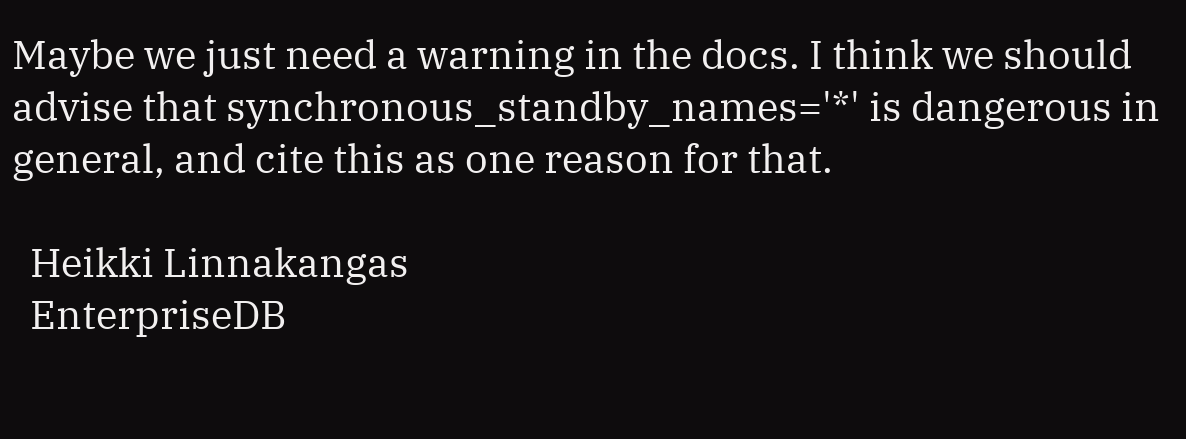Maybe we just need a warning in the docs. I think we should advise that synchronous_standby_names='*' is dangerous in general, and cite this as one reason for that.

  Heikki Linnakangas
  EnterpriseDB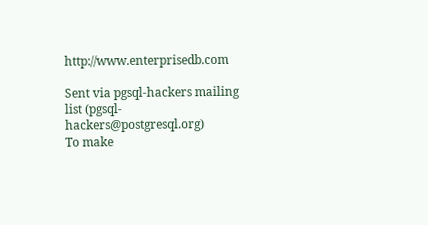http://www.enterprisedb.com

Sent via pgsql-hackers mailing list (pgsql-hackers@postgresql.org)
To make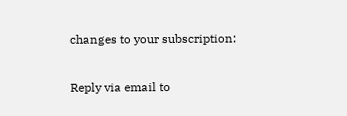changes to your subscription:

Reply via email to